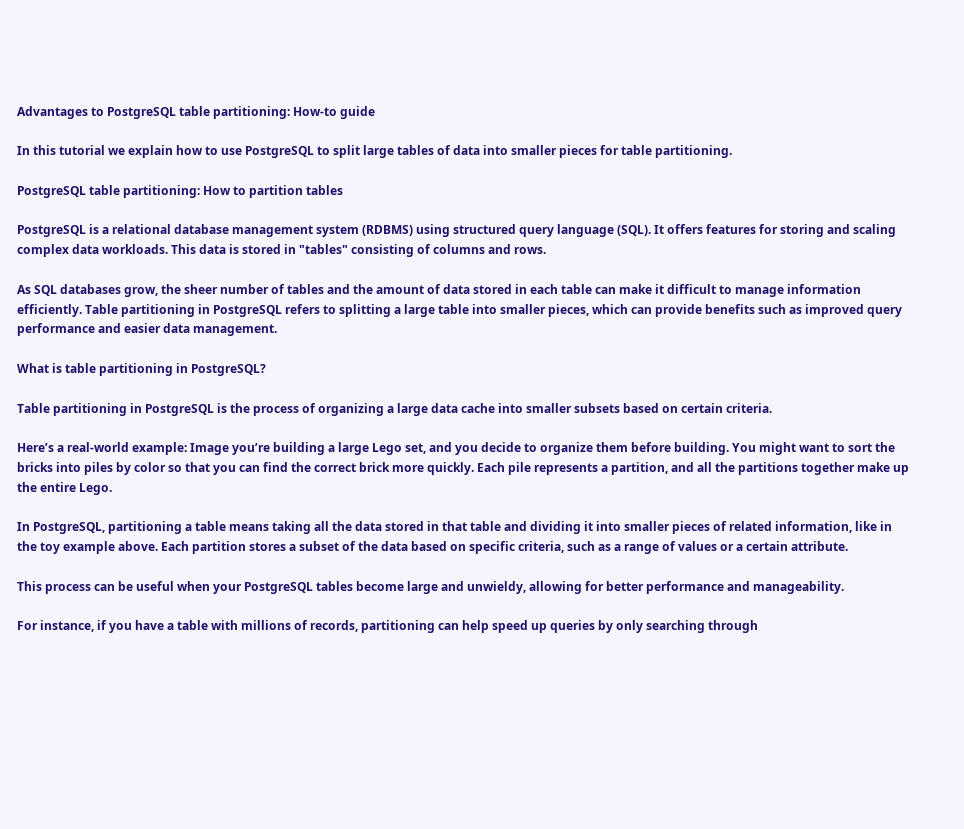Advantages to PostgreSQL table partitioning: How-to guide

In this tutorial we explain how to use PostgreSQL to split large tables of data into smaller pieces for table partitioning.

PostgreSQL table partitioning: How to partition tables

PostgreSQL is a relational database management system (RDBMS) using structured query language (SQL). It offers features for storing and scaling complex data workloads. This data is stored in "tables" consisting of columns and rows.

As SQL databases grow, the sheer number of tables and the amount of data stored in each table can make it difficult to manage information efficiently. Table partitioning in PostgreSQL refers to splitting a large table into smaller pieces, which can provide benefits such as improved query performance and easier data management.

What is table partitioning in PostgreSQL?

Table partitioning in PostgreSQL is the process of organizing a large data cache into smaller subsets based on certain criteria.

Here’s a real-world example: Image you’re building a large Lego set, and you decide to organize them before building. You might want to sort the bricks into piles by color so that you can find the correct brick more quickly. Each pile represents a partition, and all the partitions together make up the entire Lego.

In PostgreSQL, partitioning a table means taking all the data stored in that table and dividing it into smaller pieces of related information, like in the toy example above. Each partition stores a subset of the data based on specific criteria, such as a range of values or a certain attribute.

This process can be useful when your PostgreSQL tables become large and unwieldy, allowing for better performance and manageability.

For instance, if you have a table with millions of records, partitioning can help speed up queries by only searching through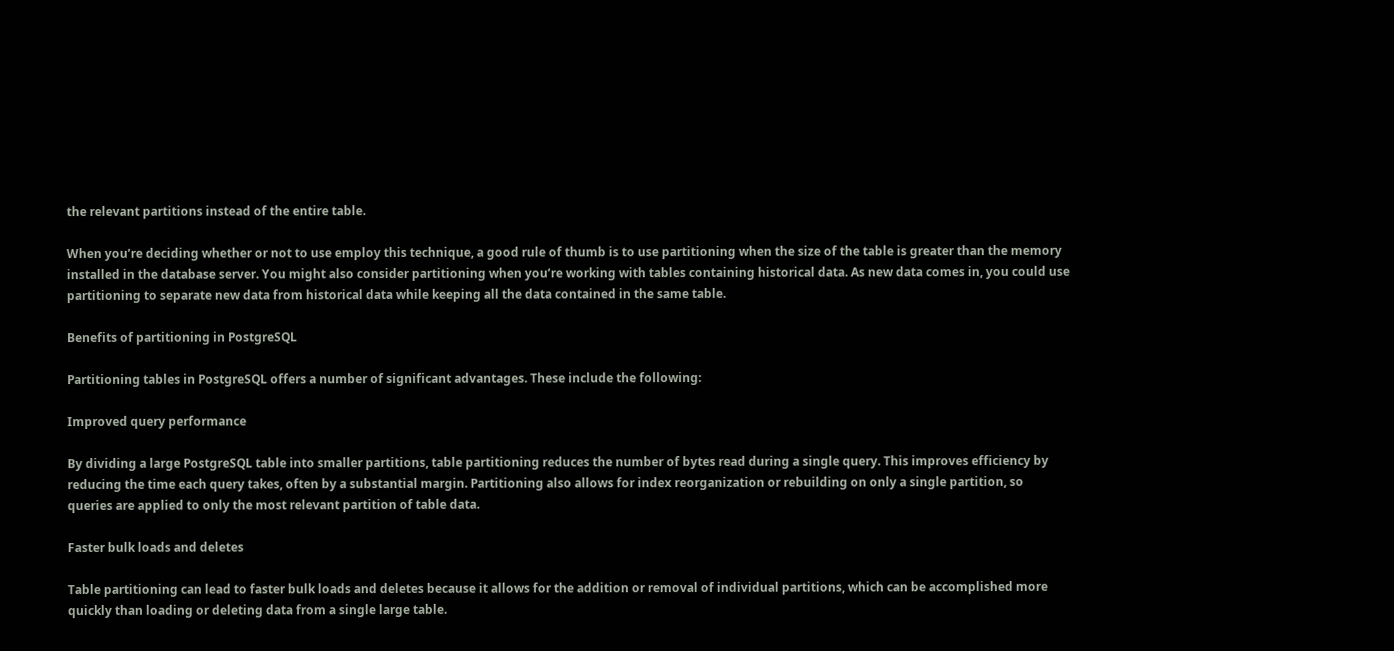the relevant partitions instead of the entire table.

When you’re deciding whether or not to use employ this technique, a good rule of thumb is to use partitioning when the size of the table is greater than the memory installed in the database server. You might also consider partitioning when you’re working with tables containing historical data. As new data comes in, you could use partitioning to separate new data from historical data while keeping all the data contained in the same table.

Benefits of partitioning in PostgreSQL

Partitioning tables in PostgreSQL offers a number of significant advantages. These include the following:

Improved query performance

By dividing a large PostgreSQL table into smaller partitions, table partitioning reduces the number of bytes read during a single query. This improves efficiency by reducing the time each query takes, often by a substantial margin. Partitioning also allows for index reorganization or rebuilding on only a single partition, so queries are applied to only the most relevant partition of table data.

Faster bulk loads and deletes

Table partitioning can lead to faster bulk loads and deletes because it allows for the addition or removal of individual partitions, which can be accomplished more quickly than loading or deleting data from a single large table.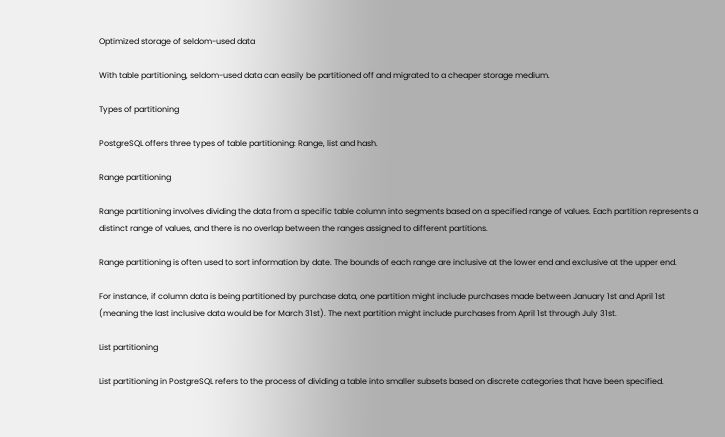Optimized storage of seldom-used data

With table partitioning, seldom-used data can easily be partitioned off and migrated to a cheaper storage medium.

Types of partitioning

PostgreSQL offers three types of table partitioning: Range, list and hash.

Range partitioning

Range partitioning involves dividing the data from a specific table column into segments based on a specified range of values. Each partition represents a distinct range of values, and there is no overlap between the ranges assigned to different partitions.

Range partitioning is often used to sort information by date. The bounds of each range are inclusive at the lower end and exclusive at the upper end.

For instance, if column data is being partitioned by purchase data, one partition might include purchases made between January 1st and April 1st (meaning the last inclusive data would be for March 31st). The next partition might include purchases from April 1st through July 31st.

List partitioning

List partitioning in PostgreSQL refers to the process of dividing a table into smaller subsets based on discrete categories that have been specified.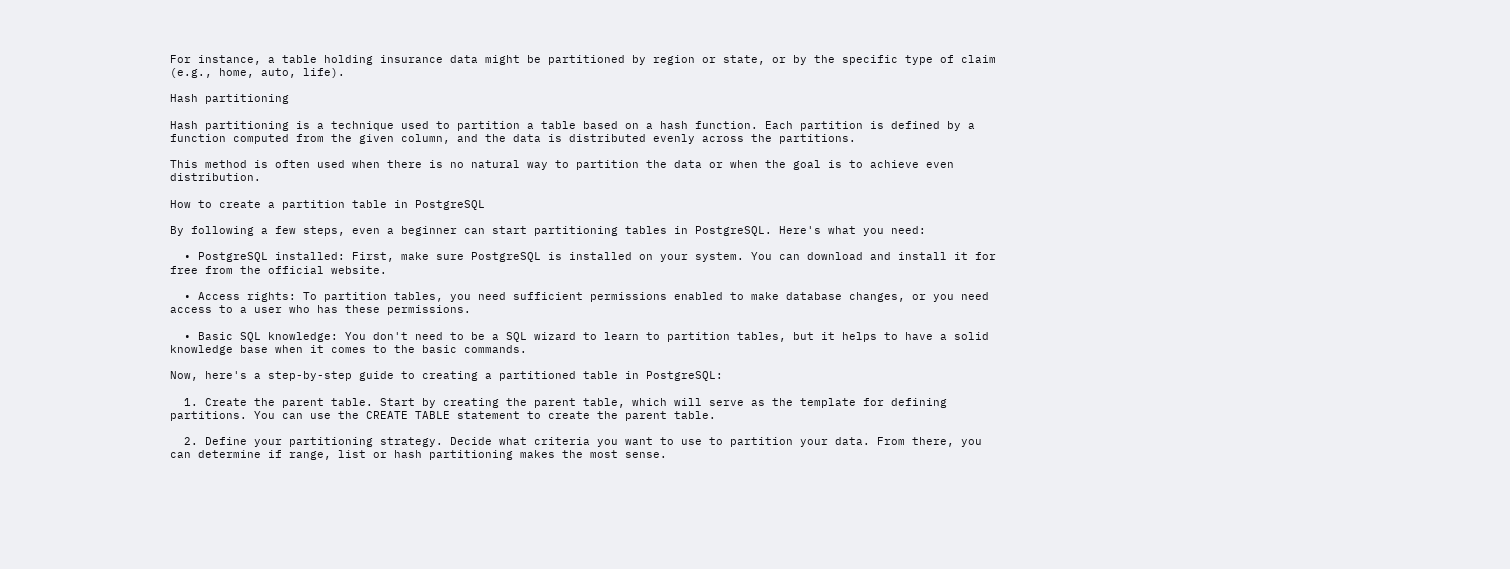For instance, a table holding insurance data might be partitioned by region or state, or by the specific type of claim (e.g., home, auto, life).

Hash partitioning

Hash partitioning is a technique used to partition a table based on a hash function. Each partition is defined by a function computed from the given column, and the data is distributed evenly across the partitions.

This method is often used when there is no natural way to partition the data or when the goal is to achieve even distribution.

How to create a partition table in PostgreSQL

By following a few steps, even a beginner can start partitioning tables in PostgreSQL. Here's what you need:

  • PostgreSQL installed: First, make sure PostgreSQL is installed on your system. You can download and install it for free from the official website.

  • Access rights: To partition tables, you need sufficient permissions enabled to make database changes, or you need access to a user who has these permissions.

  • Basic SQL knowledge: You don't need to be a SQL wizard to learn to partition tables, but it helps to have a solid knowledge base when it comes to the basic commands.

Now, here's a step-by-step guide to creating a partitioned table in PostgreSQL:

  1. Create the parent table. Start by creating the parent table, which will serve as the template for defining partitions. You can use the CREATE TABLE statement to create the parent table.

  2. Define your partitioning strategy. Decide what criteria you want to use to partition your data. From there, you can determine if range, list or hash partitioning makes the most sense.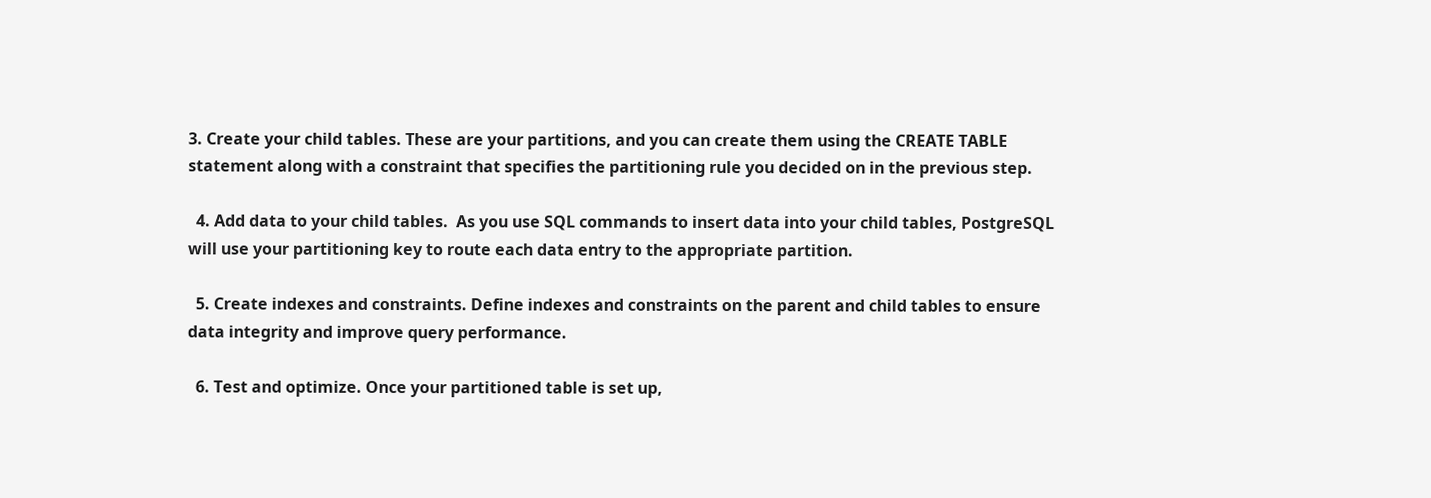3. Create your child tables. These are your partitions, and you can create them using the CREATE TABLE statement along with a constraint that specifies the partitioning rule you decided on in the previous step.

  4. Add data to your child tables.  As you use SQL commands to insert data into your child tables, PostgreSQL will use your partitioning key to route each data entry to the appropriate partition.

  5. Create indexes and constraints. Define indexes and constraints on the parent and child tables to ensure data integrity and improve query performance.

  6. Test and optimize. Once your partitioned table is set up,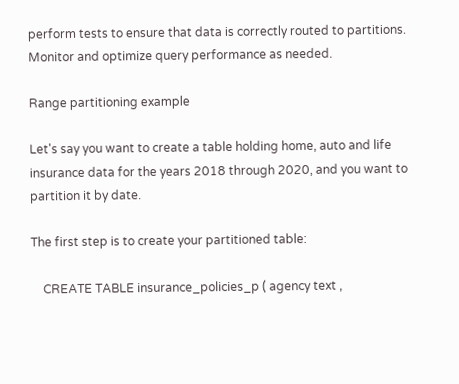perform tests to ensure that data is correctly routed to partitions. Monitor and optimize query performance as needed.

Range partitioning example

Let's say you want to create a table holding home, auto and life insurance data for the years 2018 through 2020, and you want to partition it by date.

The first step is to create your partitioned table:

    CREATE TABLE insurance_policies_p ( agency text ,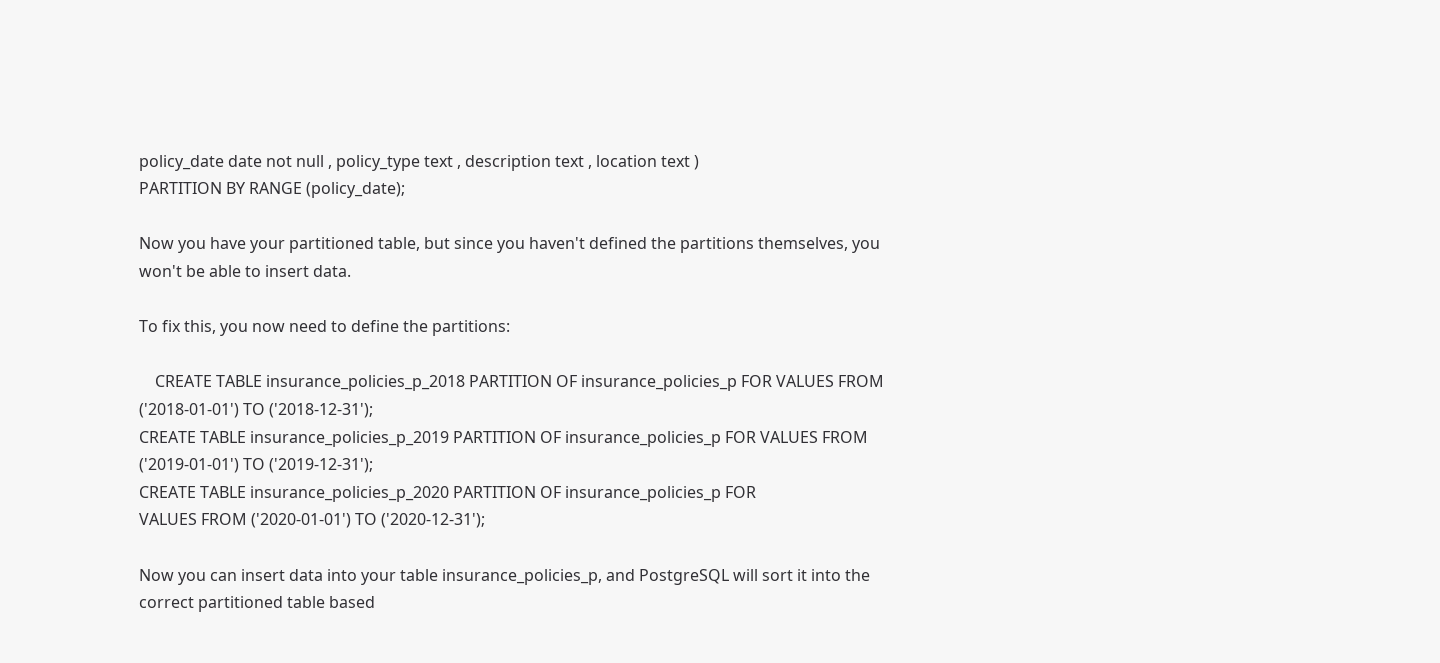policy_date date not null , policy_type text , description text , location text )
PARTITION BY RANGE (policy_date);

Now you have your partitioned table, but since you haven't defined the partitions themselves, you won't be able to insert data.

To fix this, you now need to define the partitions:

    CREATE TABLE insurance_policies_p_2018 PARTITION OF insurance_policies_p FOR VALUES FROM ('2018-01-01') TO ('2018-12-31');
CREATE TABLE insurance_policies_p_2019 PARTITION OF insurance_policies_p FOR VALUES FROM ('2019-01-01') TO ('2019-12-31');
CREATE TABLE insurance_policies_p_2020 PARTITION OF insurance_policies_p FOR
VALUES FROM ('2020-01-01') TO ('2020-12-31');

Now you can insert data into your table insurance_policies_p, and PostgreSQL will sort it into the correct partitioned table based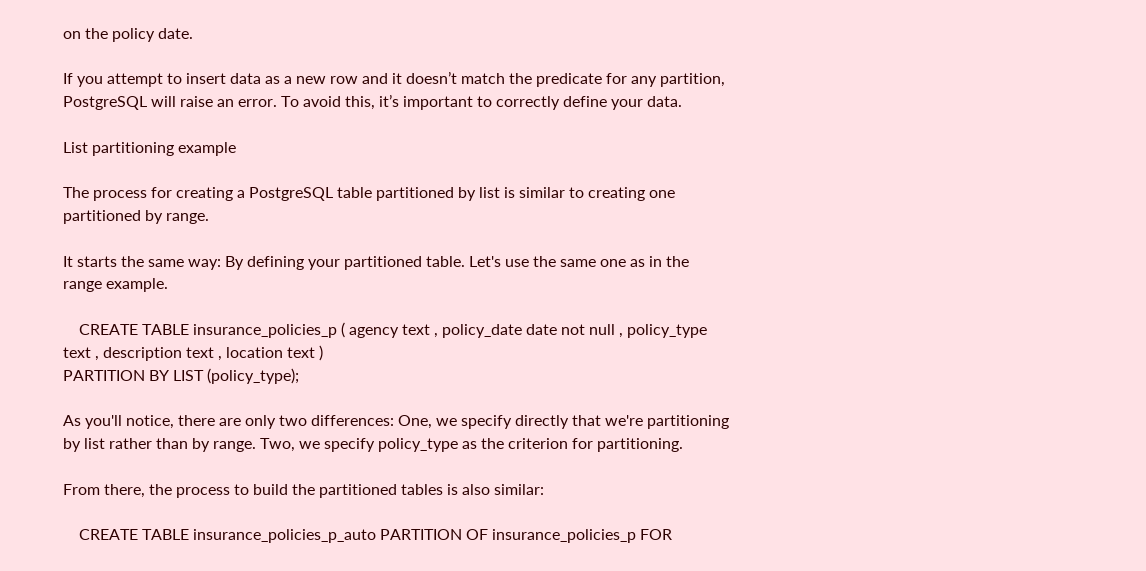on the policy date.

If you attempt to insert data as a new row and it doesn’t match the predicate for any partition, PostgreSQL will raise an error. To avoid this, it’s important to correctly define your data.

List partitioning example

The process for creating a PostgreSQL table partitioned by list is similar to creating one partitioned by range.

It starts the same way: By defining your partitioned table. Let's use the same one as in the range example.

    CREATE TABLE insurance_policies_p ( agency text , policy_date date not null , policy_type text , description text , location text )
PARTITION BY LIST (policy_type);

As you'll notice, there are only two differences: One, we specify directly that we're partitioning by list rather than by range. Two, we specify policy_type as the criterion for partitioning.

From there, the process to build the partitioned tables is also similar:

    CREATE TABLE insurance_policies_p_auto PARTITION OF insurance_policies_p FOR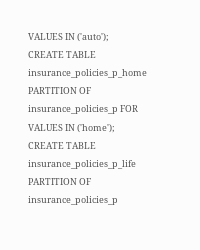VALUES IN ('auto');
CREATE TABLE insurance_policies_p_home PARTITION OF insurance_policies_p FOR VALUES IN ('home');
CREATE TABLE insurance_policies_p_life PARTITION OF insurance_policies_p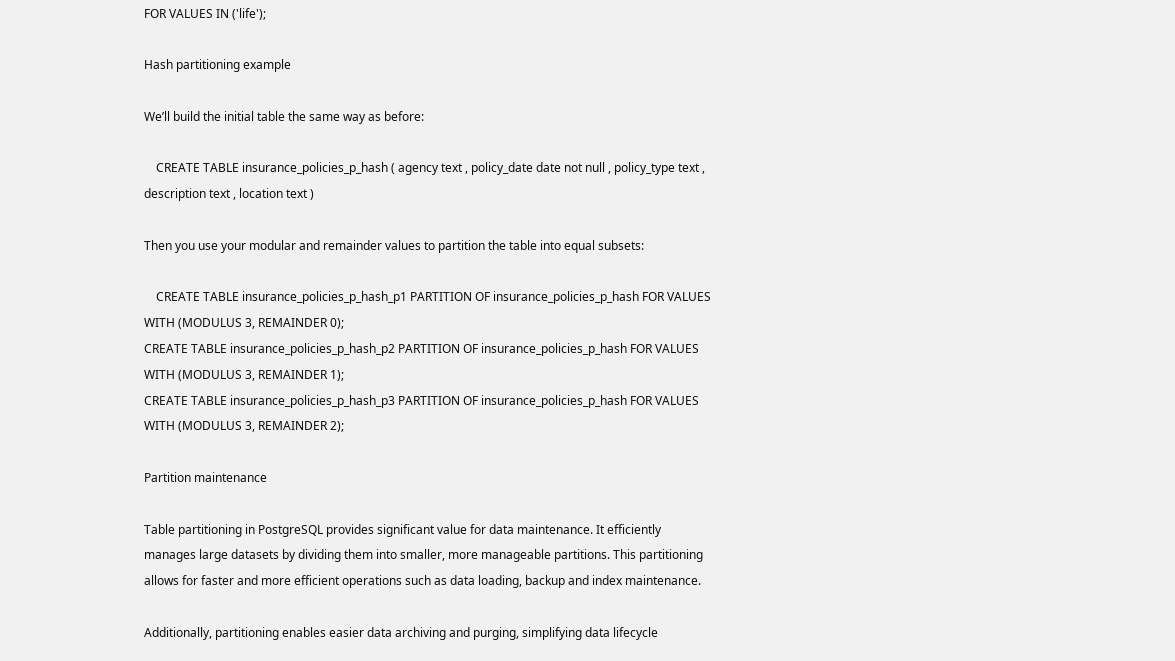FOR VALUES IN ('life');

Hash partitioning example

We’ll build the initial table the same way as before:

    CREATE TABLE insurance_policies_p_hash ( agency text , policy_date date not null , policy_type text , description text , location text )

Then you use your modular and remainder values to partition the table into equal subsets:

    CREATE TABLE insurance_policies_p_hash_p1 PARTITION OF insurance_policies_p_hash FOR VALUES WITH (MODULUS 3, REMAINDER 0);
CREATE TABLE insurance_policies_p_hash_p2 PARTITION OF insurance_policies_p_hash FOR VALUES WITH (MODULUS 3, REMAINDER 1);
CREATE TABLE insurance_policies_p_hash_p3 PARTITION OF insurance_policies_p_hash FOR VALUES WITH (MODULUS 3, REMAINDER 2);

Partition maintenance

Table partitioning in PostgreSQL provides significant value for data maintenance. It efficiently manages large datasets by dividing them into smaller, more manageable partitions. This partitioning allows for faster and more efficient operations such as data loading, backup and index maintenance.

Additionally, partitioning enables easier data archiving and purging, simplifying data lifecycle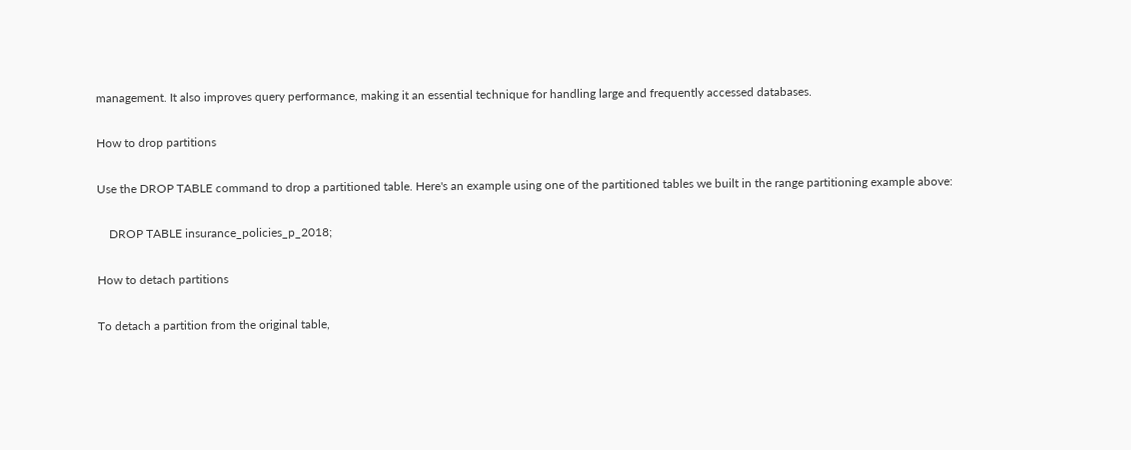management. It also improves query performance, making it an essential technique for handling large and frequently accessed databases.

How to drop partitions

Use the DROP TABLE command to drop a partitioned table. Here's an example using one of the partitioned tables we built in the range partitioning example above:

    DROP TABLE insurance_policies_p_2018;

How to detach partitions

To detach a partition from the original table,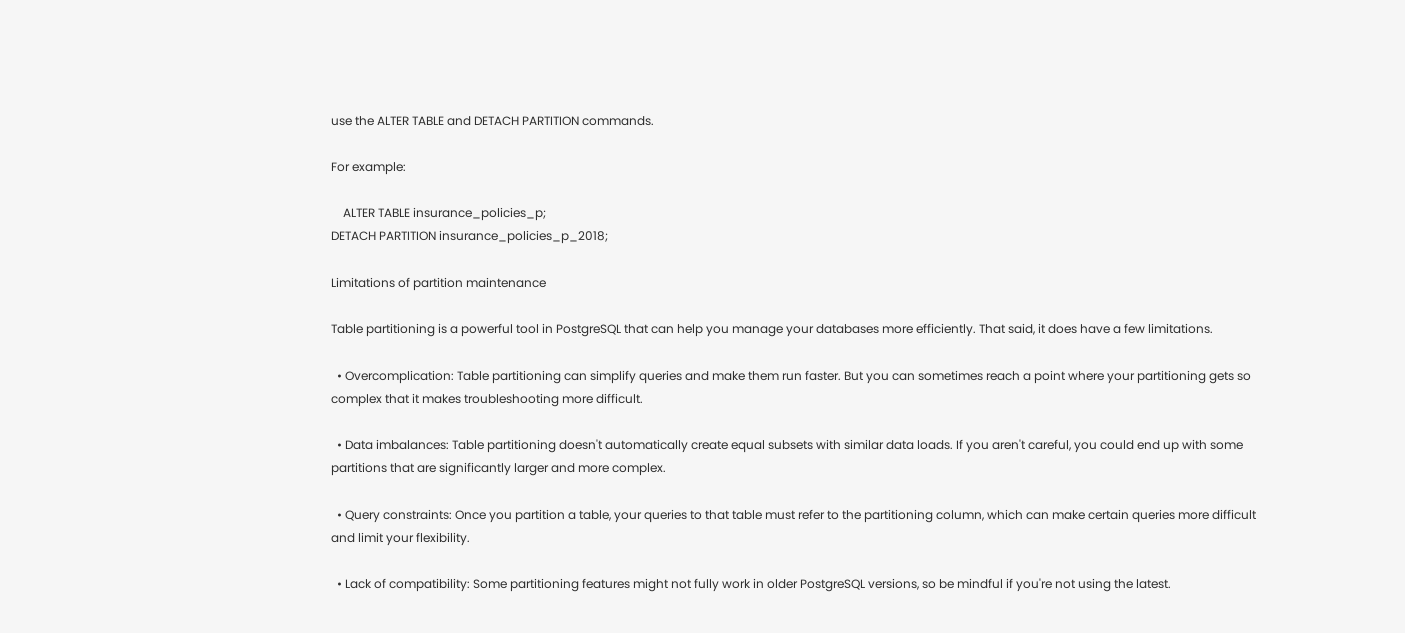use the ALTER TABLE and DETACH PARTITION commands.

For example:

    ALTER TABLE insurance_policies_p;
DETACH PARTITION insurance_policies_p_2018;

Limitations of partition maintenance

Table partitioning is a powerful tool in PostgreSQL that can help you manage your databases more efficiently. That said, it does have a few limitations.

  • Overcomplication: Table partitioning can simplify queries and make them run faster. But you can sometimes reach a point where your partitioning gets so complex that it makes troubleshooting more difficult.

  • Data imbalances: Table partitioning doesn't automatically create equal subsets with similar data loads. If you aren't careful, you could end up with some partitions that are significantly larger and more complex.

  • Query constraints: Once you partition a table, your queries to that table must refer to the partitioning column, which can make certain queries more difficult and limit your flexibility.

  • Lack of compatibility: Some partitioning features might not fully work in older PostgreSQL versions, so be mindful if you're not using the latest.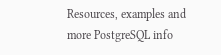Resources, examples and more PostgreSQL info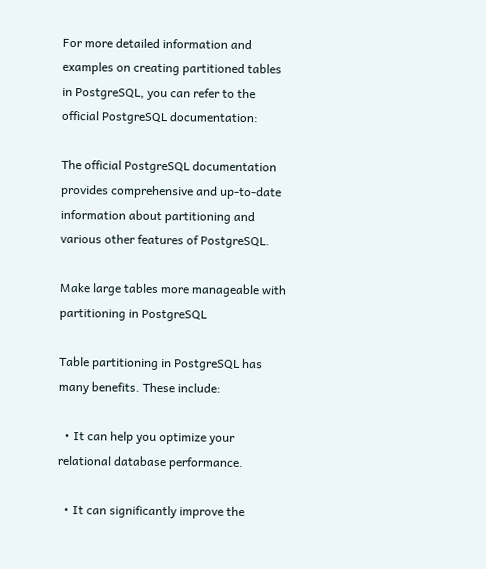For more detailed information and examples on creating partitioned tables in PostgreSQL, you can refer to the official PostgreSQL documentation:

The official PostgreSQL documentation provides comprehensive and up-to-date information about partitioning and various other features of PostgreSQL.

Make large tables more manageable with partitioning in PostgreSQL

Table partitioning in PostgreSQL has many benefits. These include:

  • It can help you optimize your relational database performance.

  • It can significantly improve the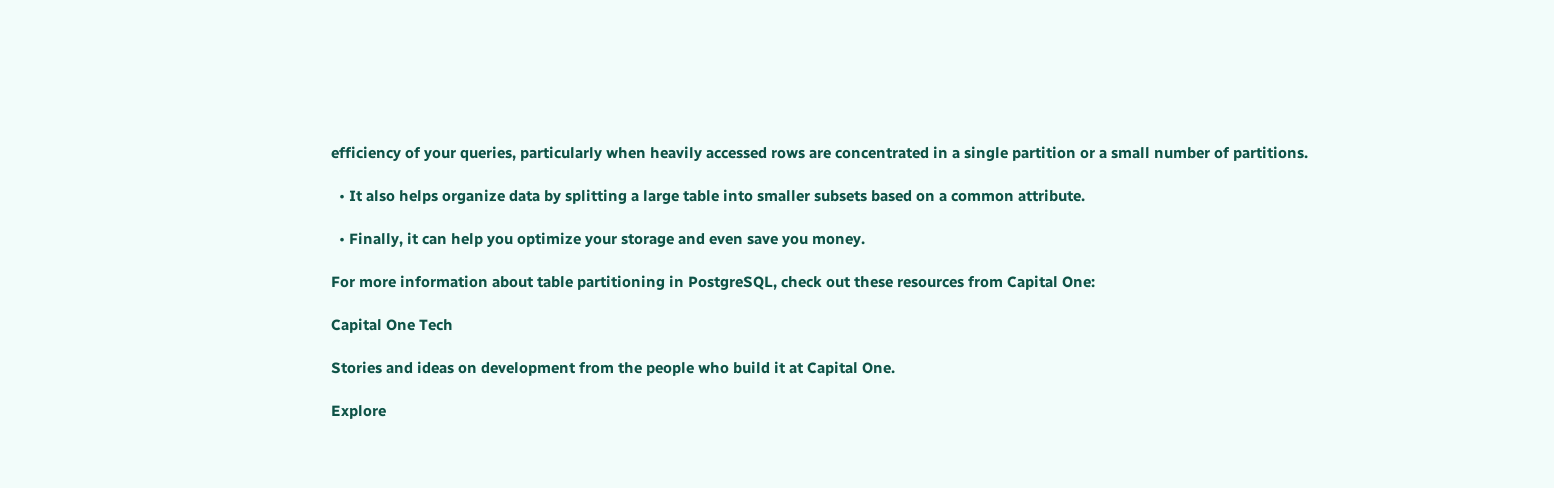efficiency of your queries, particularly when heavily accessed rows are concentrated in a single partition or a small number of partitions.

  • It also helps organize data by splitting a large table into smaller subsets based on a common attribute.

  • Finally, it can help you optimize your storage and even save you money.

For more information about table partitioning in PostgreSQL, check out these resources from Capital One:

Capital One Tech

Stories and ideas on development from the people who build it at Capital One.

Explore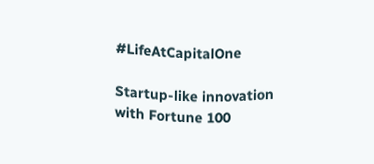#LifeAtCapitalOne

Startup-like innovation with Fortune 100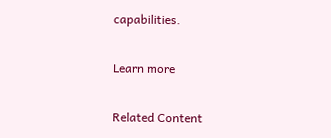capabilities.

Learn more

Related Content